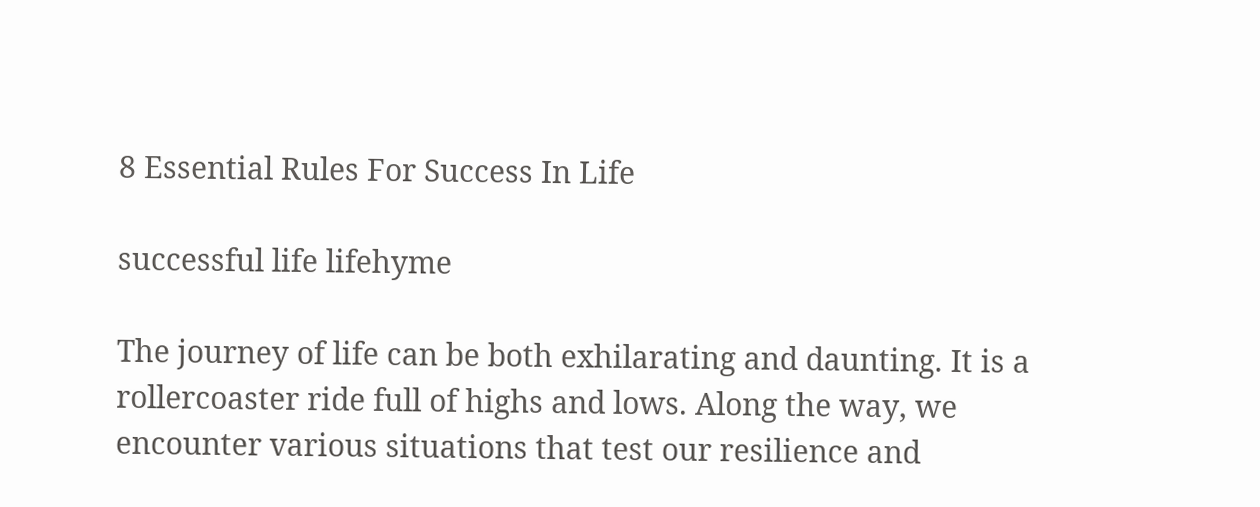8 Essential Rules For Success In Life

successful life lifehyme

The journey of life can be both exhilarating and daunting. It is a rollercoaster ride full of highs and lows. Along the way, we encounter various situations that test our resilience and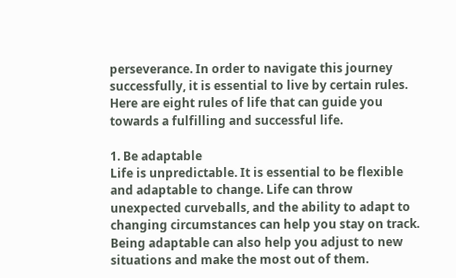perseverance. In order to navigate this journey successfully, it is essential to live by certain rules. Here are eight rules of life that can guide you towards a fulfilling and successful life.

1. Be adaptable
Life is unpredictable. It is essential to be flexible and adaptable to change. Life can throw unexpected curveballs, and the ability to adapt to changing circumstances can help you stay on track. Being adaptable can also help you adjust to new situations and make the most out of them.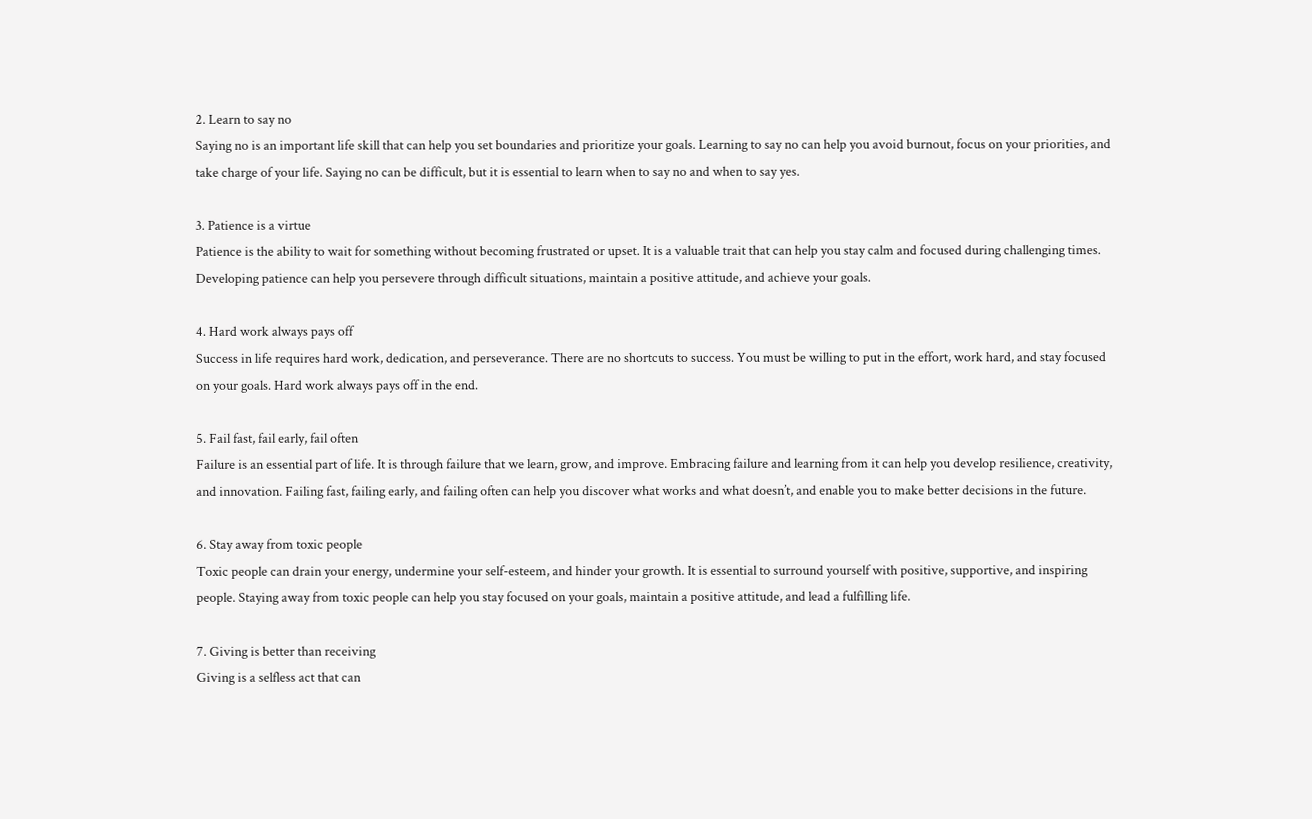2. Learn to say no
Saying no is an important life skill that can help you set boundaries and prioritize your goals. Learning to say no can help you avoid burnout, focus on your priorities, and take charge of your life. Saying no can be difficult, but it is essential to learn when to say no and when to say yes.

3. Patience is a virtue
Patience is the ability to wait for something without becoming frustrated or upset. It is a valuable trait that can help you stay calm and focused during challenging times. Developing patience can help you persevere through difficult situations, maintain a positive attitude, and achieve your goals.

4. Hard work always pays off
Success in life requires hard work, dedication, and perseverance. There are no shortcuts to success. You must be willing to put in the effort, work hard, and stay focused on your goals. Hard work always pays off in the end.

5. Fail fast, fail early, fail often
Failure is an essential part of life. It is through failure that we learn, grow, and improve. Embracing failure and learning from it can help you develop resilience, creativity, and innovation. Failing fast, failing early, and failing often can help you discover what works and what doesn’t, and enable you to make better decisions in the future.

6. Stay away from toxic people
Toxic people can drain your energy, undermine your self-esteem, and hinder your growth. It is essential to surround yourself with positive, supportive, and inspiring people. Staying away from toxic people can help you stay focused on your goals, maintain a positive attitude, and lead a fulfilling life.

7. Giving is better than receiving
Giving is a selfless act that can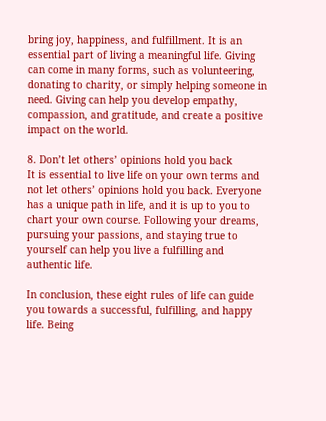bring joy, happiness, and fulfillment. It is an essential part of living a meaningful life. Giving can come in many forms, such as volunteering, donating to charity, or simply helping someone in need. Giving can help you develop empathy, compassion, and gratitude, and create a positive impact on the world.

8. Don’t let others’ opinions hold you back
It is essential to live life on your own terms and not let others’ opinions hold you back. Everyone has a unique path in life, and it is up to you to chart your own course. Following your dreams, pursuing your passions, and staying true to yourself can help you live a fulfilling and authentic life.

In conclusion, these eight rules of life can guide you towards a successful, fulfilling, and happy life. Being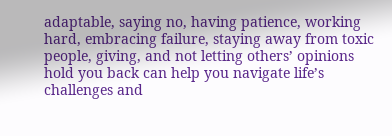adaptable, saying no, having patience, working hard, embracing failure, staying away from toxic people, giving, and not letting others’ opinions hold you back can help you navigate life’s challenges and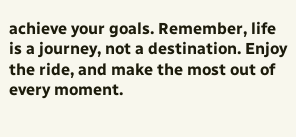achieve your goals. Remember, life is a journey, not a destination. Enjoy the ride, and make the most out of every moment.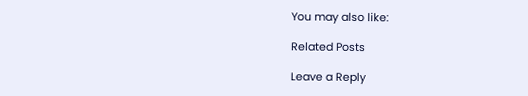You may also like:

Related Posts

Leave a Reply